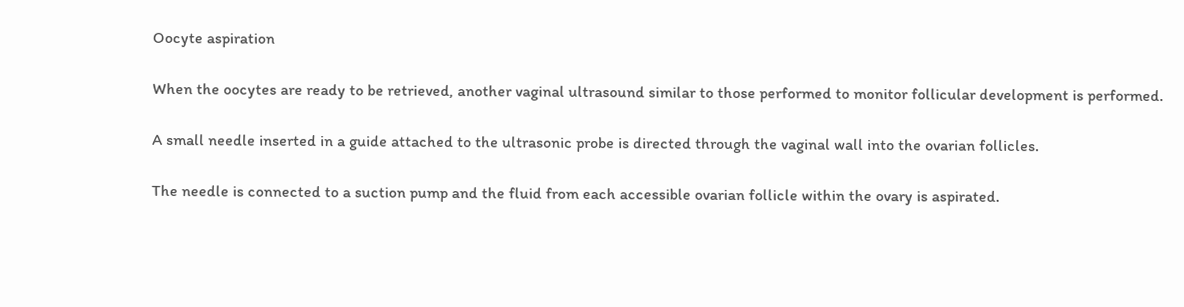Oocyte aspiration

When the oocytes are ready to be retrieved, another vaginal ultrasound similar to those performed to monitor follicular development is performed.

A small needle inserted in a guide attached to the ultrasonic probe is directed through the vaginal wall into the ovarian follicles.

The needle is connected to a suction pump and the fluid from each accessible ovarian follicle within the ovary is aspirated.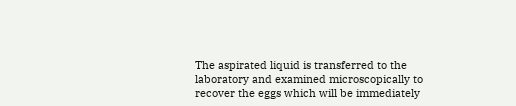The aspirated liquid is transferred to the laboratory and examined microscopically to recover the eggs which will be immediately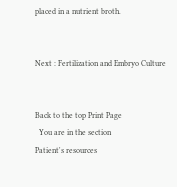placed in a nutrient broth.


Next : Fertilization and Embryo Culture


Back to the top Print Page
  You are in the section
Patient's resources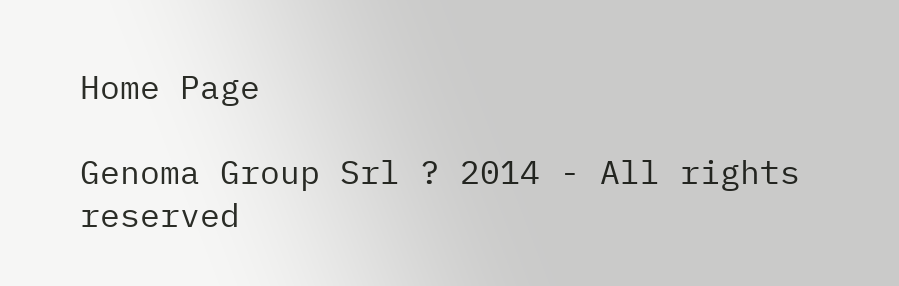Home Page

Genoma Group Srl ? 2014 - All rights reserved